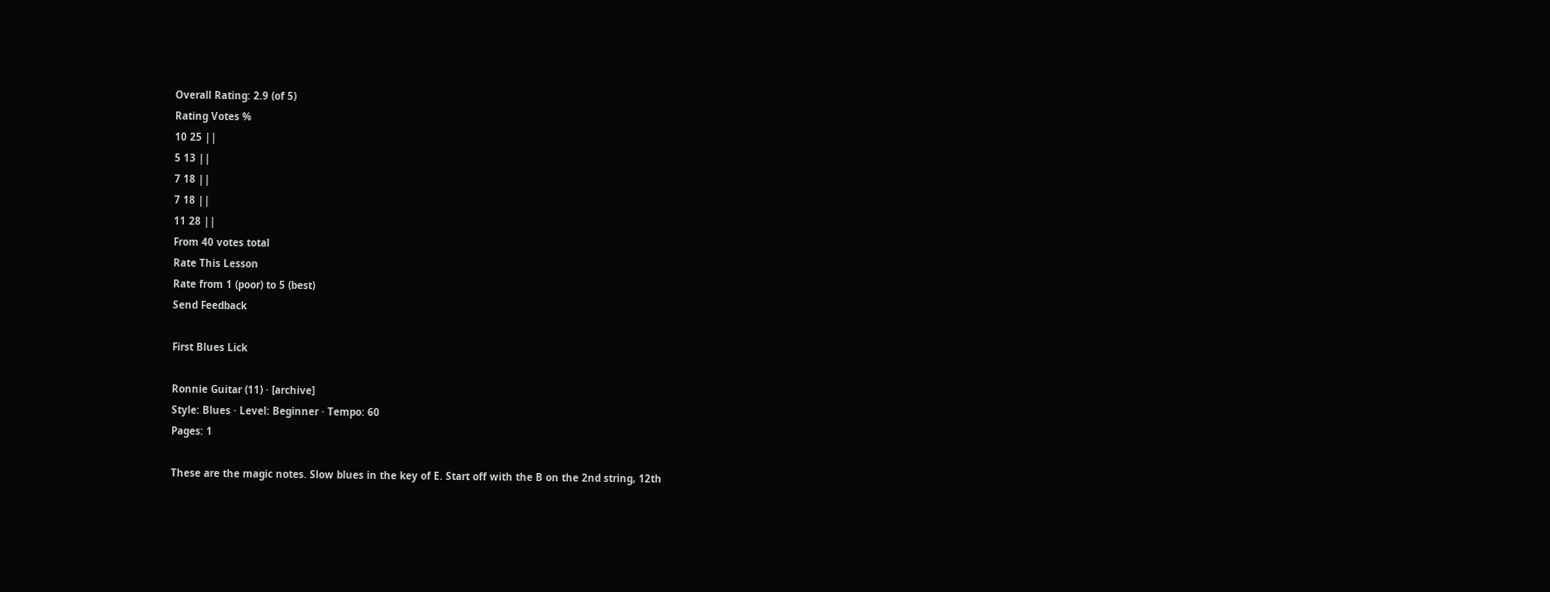Overall Rating: 2.9 (of 5)
Rating Votes %
10 25 ||
5 13 ||
7 18 ||
7 18 ||
11 28 ||
From 40 votes total
Rate This Lesson
Rate from 1 (poor) to 5 (best)
Send Feedback

First Blues Lick

Ronnie Guitar (11) · [archive]
Style: Blues · Level: Beginner · Tempo: 60
Pages: 1

These are the magic notes. Slow blues in the key of E. Start off with the B on the 2nd string, 12th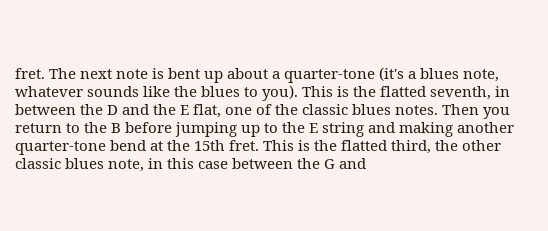fret. The next note is bent up about a quarter-tone (it's a blues note, whatever sounds like the blues to you). This is the flatted seventh, in between the D and the E flat, one of the classic blues notes. Then you return to the B before jumping up to the E string and making another quarter-tone bend at the 15th fret. This is the flatted third, the other classic blues note, in this case between the G and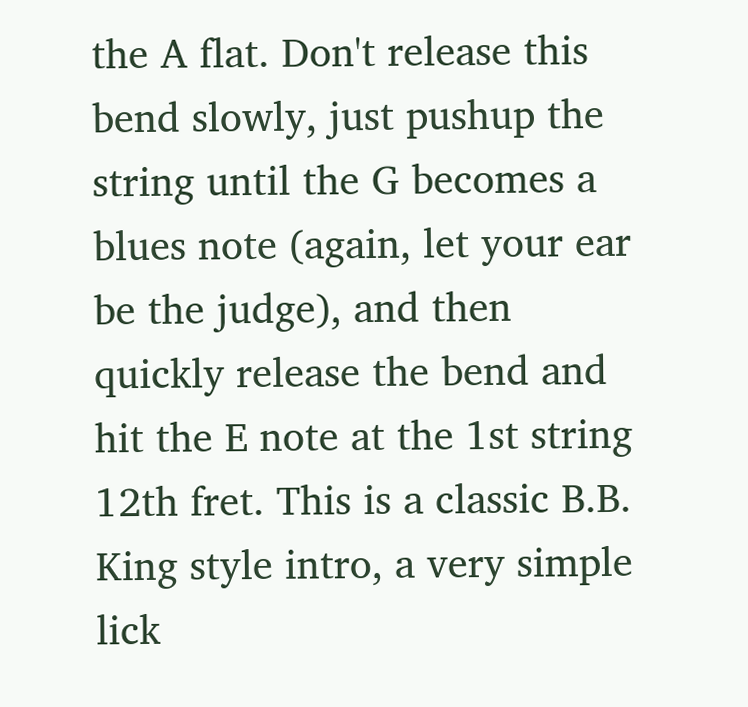the A flat. Don't release this bend slowly, just pushup the string until the G becomes a blues note (again, let your ear be the judge), and then quickly release the bend and hit the E note at the 1st string 12th fret. This is a classic B.B. King style intro, a very simple lick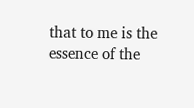that to me is the essence of the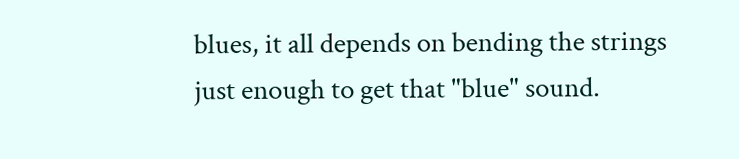blues, it all depends on bending the strings just enough to get that "blue" sound.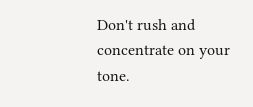Don't rush and concentrate on your tone.